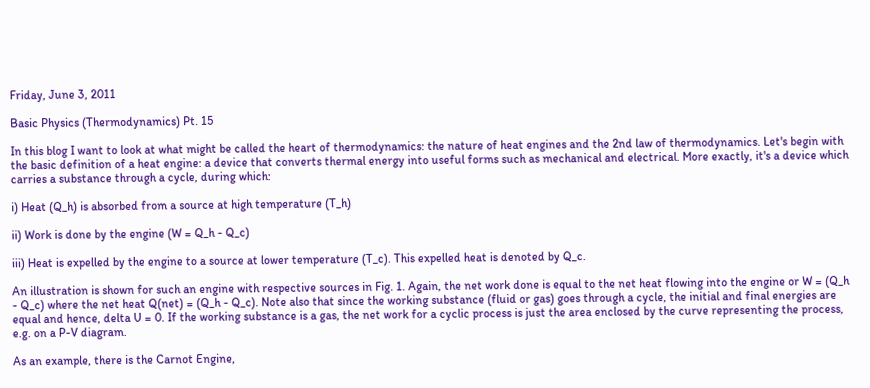Friday, June 3, 2011

Basic Physics (Thermodynamics) Pt. 15

In this blog I want to look at what might be called the heart of thermodynamics: the nature of heat engines and the 2nd law of thermodynamics. Let's begin with the basic definition of a heat engine: a device that converts thermal energy into useful forms such as mechanical and electrical. More exactly, it's a device which carries a substance through a cycle, during which:

i) Heat (Q_h) is absorbed from a source at high temperature (T_h)

ii) Work is done by the engine (W = Q_h - Q_c)

iii) Heat is expelled by the engine to a source at lower temperature (T_c). This expelled heat is denoted by Q_c.

An illustration is shown for such an engine with respective sources in Fig. 1. Again, the net work done is equal to the net heat flowing into the engine or W = (Q_h - Q_c) where the net heat Q(net) = (Q_h - Q_c). Note also that since the working substance (fluid or gas) goes through a cycle, the initial and final energies are equal and hence, delta U = 0. If the working substance is a gas, the net work for a cyclic process is just the area enclosed by the curve representing the process, e.g. on a P-V diagram.

As an example, there is the Carnot Engine,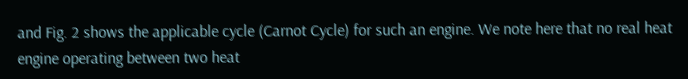and Fig. 2 shows the applicable cycle (Carnot Cycle) for such an engine. We note here that no real heat engine operating between two heat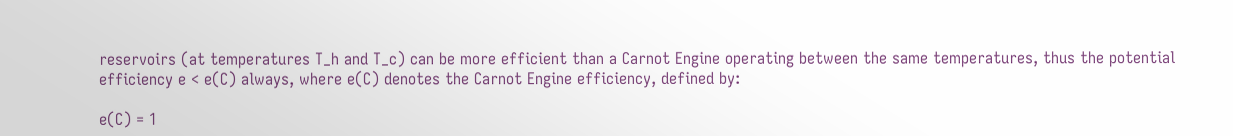reservoirs (at temperatures T_h and T_c) can be more efficient than a Carnot Engine operating between the same temperatures, thus the potential efficiency e < e(C) always, where e(C) denotes the Carnot Engine efficiency, defined by:

e(C) = 1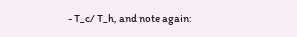- T_c/ T_h, and note again: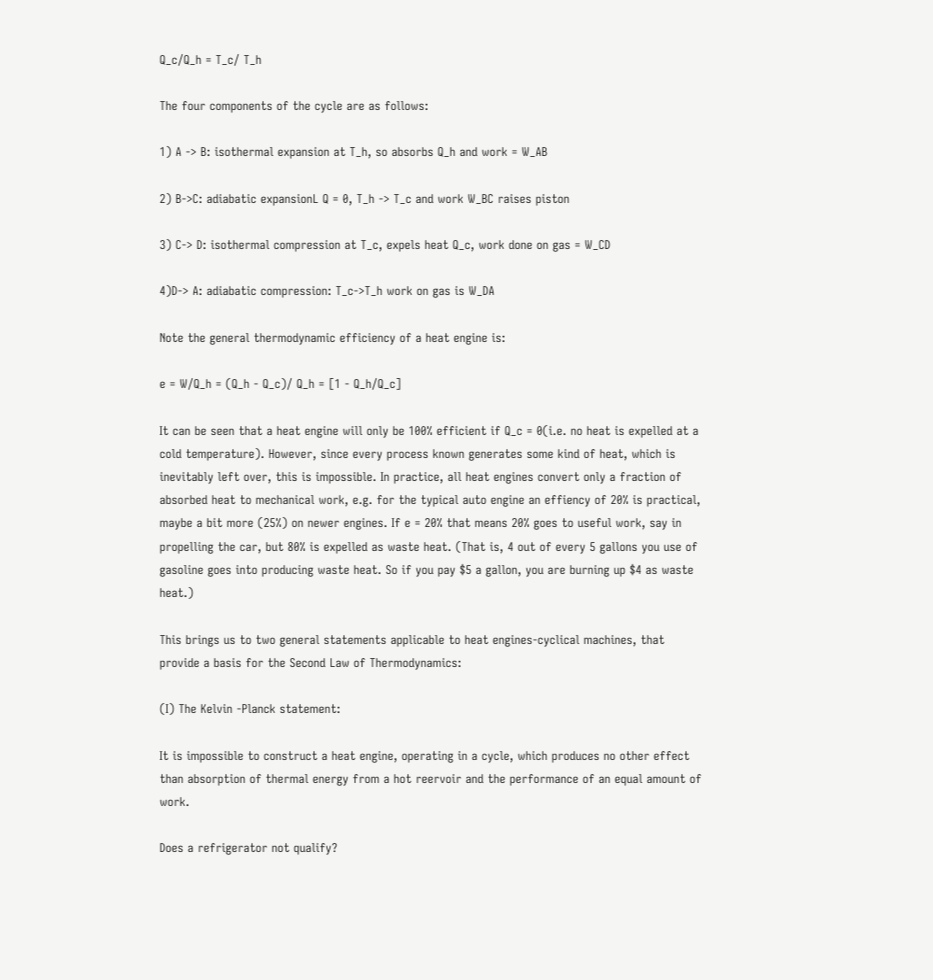Q_c/Q_h = T_c/ T_h

The four components of the cycle are as follows:

1) A -> B: isothermal expansion at T_h, so absorbs Q_h and work = W_AB

2) B->C: adiabatic expansionL Q = 0, T_h -> T_c and work W_BC raises piston

3) C-> D: isothermal compression at T_c, expels heat Q_c, work done on gas = W_CD

4)D-> A: adiabatic compression: T_c->T_h work on gas is W_DA

Note the general thermodynamic efficiency of a heat engine is:

e = W/Q_h = (Q_h - Q_c)/ Q_h = [1 - Q_h/Q_c]

It can be seen that a heat engine will only be 100% efficient if Q_c = 0(i.e. no heat is expelled at a cold temperature). However, since every process known generates some kind of heat, which is inevitably left over, this is impossible. In practice, all heat engines convert only a fraction of absorbed heat to mechanical work, e.g. for the typical auto engine an effiency of 20% is practical, maybe a bit more (25%) on newer engines. If e = 20% that means 20% goes to useful work, say in propelling the car, but 80% is expelled as waste heat. (That is, 4 out of every 5 gallons you use of gasoline goes into producing waste heat. So if you pay $5 a gallon, you are burning up $4 as waste heat.)

This brings us to two general statements applicable to heat engines-cyclical machines, that provide a basis for the Second Law of Thermodynamics:

(I) The Kelvin -Planck statement:

It is impossible to construct a heat engine, operating in a cycle, which produces no other effect than absorption of thermal energy from a hot reervoir and the performance of an equal amount of work.

Does a refrigerator not qualify?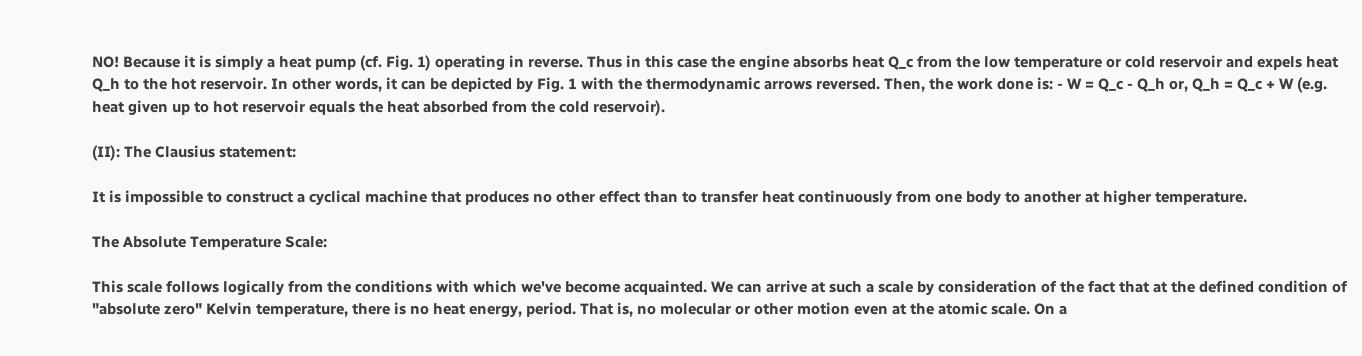NO! Because it is simply a heat pump (cf. Fig. 1) operating in reverse. Thus in this case the engine absorbs heat Q_c from the low temperature or cold reservoir and expels heat Q_h to the hot reservoir. In other words, it can be depicted by Fig. 1 with the thermodynamic arrows reversed. Then, the work done is: - W = Q_c - Q_h or, Q_h = Q_c + W (e.g. heat given up to hot reservoir equals the heat absorbed from the cold reservoir).

(II): The Clausius statement:

It is impossible to construct a cyclical machine that produces no other effect than to transfer heat continuously from one body to another at higher temperature.

The Absolute Temperature Scale:

This scale follows logically from the conditions with which we've become acquainted. We can arrive at such a scale by consideration of the fact that at the defined condition of "absolute zero" Kelvin temperature, there is no heat energy, period. That is, no molecular or other motion even at the atomic scale. On a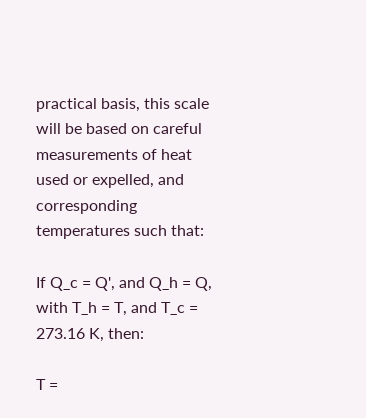practical basis, this scale will be based on careful measurements of heat used or expelled, and corresponding temperatures such that:

If Q_c = Q', and Q_h = Q, with T_h = T, and T_c = 273.16 K, then:

T =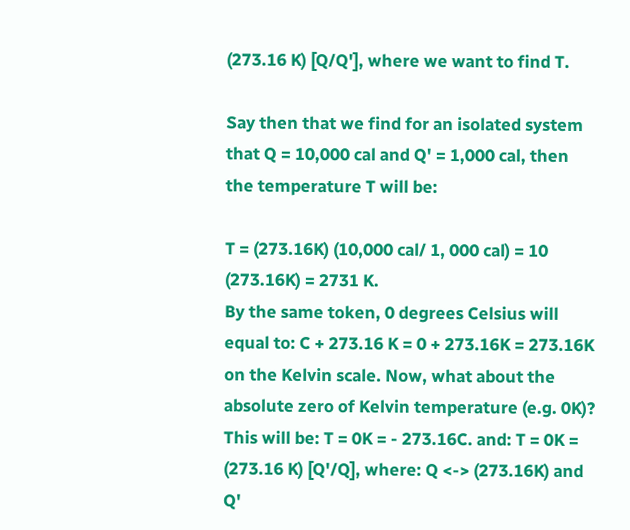(273.16 K) [Q/Q'], where we want to find T.

Say then that we find for an isolated system that Q = 10,000 cal and Q' = 1,000 cal, then the temperature T will be:

T = (273.16K) (10,000 cal/ 1, 000 cal) = 10 (273.16K) = 2731 K.
By the same token, 0 degrees Celsius will equal to: C + 273.16 K = 0 + 273.16K = 273.16K on the Kelvin scale. Now, what about the absolute zero of Kelvin temperature (e.g. 0K)? This will be: T = 0K = - 273.16C. and: T = 0K = (273.16 K) [Q'/Q], where: Q <-> (273.16K) and Q'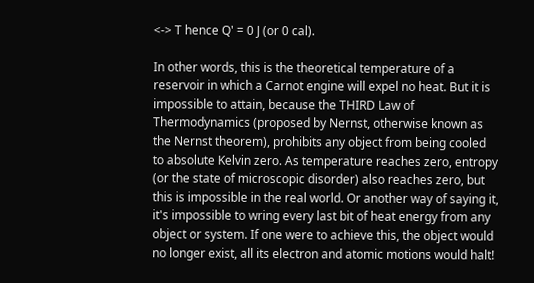<-> T hence Q' = 0 J (or 0 cal).

In other words, this is the theoretical temperature of a reservoir in which a Carnot engine will expel no heat. But it is impossible to attain, because the THIRD Law of Thermodynamics (proposed by Nernst, otherwise known as the Nernst theorem), prohibits any object from being cooled to absolute Kelvin zero. As temperature reaches zero, entropy (or the state of microscopic disorder) also reaches zero, but this is impossible in the real world. Or another way of saying it, it's impossible to wring every last bit of heat energy from any object or system. If one were to achieve this, the object would no longer exist, all its electron and atomic motions would halt!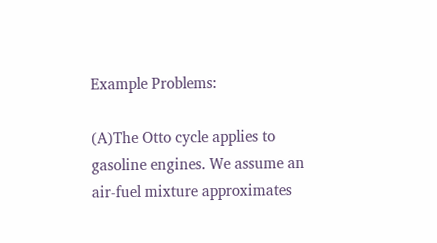Example Problems:

(A)The Otto cycle applies to gasoline engines. We assume an air-fuel mixture approximates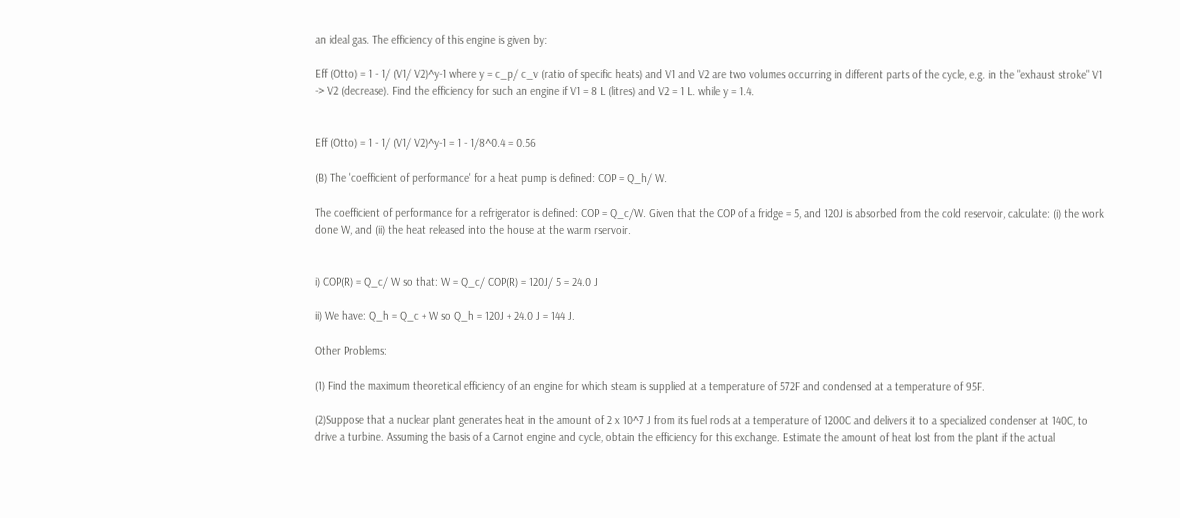an ideal gas. The efficiency of this engine is given by:

Eff (Otto) = 1 - 1/ (V1/ V2)^y-1 where y = c_p/ c_v (ratio of specific heats) and V1 and V2 are two volumes occurring in different parts of the cycle, e.g. in the "exhaust stroke" V1 -> V2 (decrease). Find the efficiency for such an engine if V1 = 8 L (litres) and V2 = 1 L. while y = 1.4.


Eff (Otto) = 1 - 1/ (V1/ V2)^y-1 = 1 - 1/8^0.4 = 0.56

(B) The 'coefficient of performance' for a heat pump is defined: COP = Q_h/ W.

The coefficient of performance for a refrigerator is defined: COP = Q_c/W. Given that the COP of a fridge = 5, and 120J is absorbed from the cold reservoir, calculate: (i) the work done W, and (ii) the heat released into the house at the warm rservoir.


i) COP(R) = Q_c/ W so that: W = Q_c/ COP(R) = 120J/ 5 = 24.0 J

ii) We have: Q_h = Q_c + W so Q_h = 120J + 24.0 J = 144 J.

Other Problems:

(1) Find the maximum theoretical efficiency of an engine for which steam is supplied at a temperature of 572F and condensed at a temperature of 95F.

(2)Suppose that a nuclear plant generates heat in the amount of 2 x 10^7 J from its fuel rods at a temperature of 1200C and delivers it to a specialized condenser at 140C, to drive a turbine. Assuming the basis of a Carnot engine and cycle, obtain the efficiency for this exchange. Estimate the amount of heat lost from the plant if the actual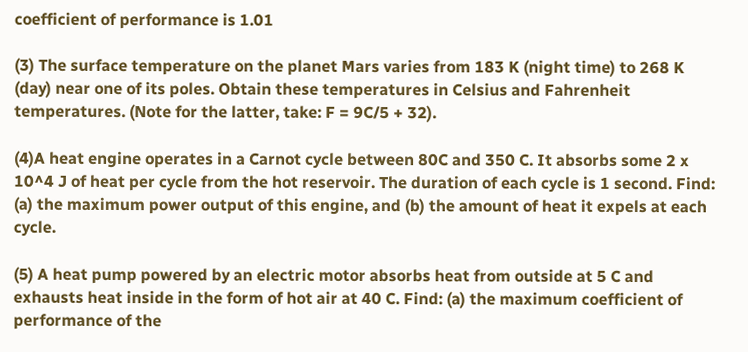coefficient of performance is 1.01

(3) The surface temperature on the planet Mars varies from 183 K (night time) to 268 K (day) near one of its poles. Obtain these temperatures in Celsius and Fahrenheit temperatures. (Note for the latter, take: F = 9C/5 + 32).

(4)A heat engine operates in a Carnot cycle between 80C and 350 C. It absorbs some 2 x 10^4 J of heat per cycle from the hot reservoir. The duration of each cycle is 1 second. Find: (a) the maximum power output of this engine, and (b) the amount of heat it expels at each cycle.

(5) A heat pump powered by an electric motor absorbs heat from outside at 5 C and exhausts heat inside in the form of hot air at 40 C. Find: (a) the maximum coefficient of performance of the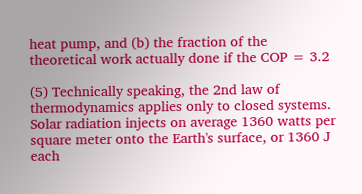heat pump, and (b) the fraction of the theoretical work actually done if the COP = 3.2

(5) Technically speaking, the 2nd law of thermodynamics applies only to closed systems. Solar radiation injects on average 1360 watts per square meter onto the Earth's surface, or 1360 J each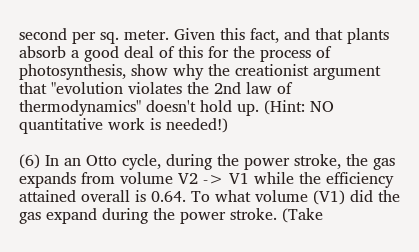second per sq. meter. Given this fact, and that plants absorb a good deal of this for the process of photosynthesis, show why the creationist argument that "evolution violates the 2nd law of thermodynamics" doesn't hold up. (Hint: NO quantitative work is needed!)

(6) In an Otto cycle, during the power stroke, the gas expands from volume V2 -> V1 while the efficiency attained overall is 0.64. To what volume (V1) did the gas expand during the power stroke. (Take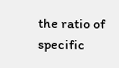the ratio of specific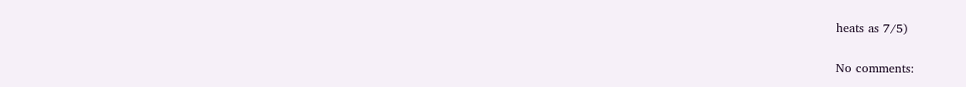heats as 7/5)

No comments: